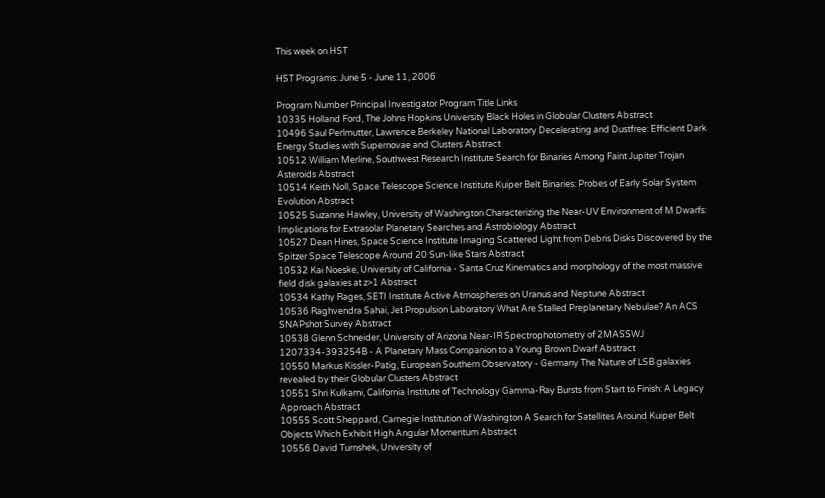This week on HST

HST Programs: June 5 - June 11, 2006

Program Number Principal Investigator Program Title Links
10335 Holland Ford, The Johns Hopkins University Black Holes in Globular Clusters Abstract
10496 Saul Perlmutter, Lawrence Berkeley National Laboratory Decelerating and Dustfree: Efficient Dark Energy Studies with Supernovae and Clusters Abstract
10512 William Merline, Southwest Research Institute Search for Binaries Among Faint Jupiter Trojan Asteroids Abstract
10514 Keith Noll, Space Telescope Science Institute Kuiper Belt Binaries: Probes of Early Solar System Evolution Abstract
10525 Suzanne Hawley, University of Washington Characterizing the Near-UV Environment of M Dwarfs: Implications for Extrasolar Planetary Searches and Astrobiology Abstract
10527 Dean Hines, Space Science Institute Imaging Scattered Light from Debris Disks Discovered by the Spitzer Space Telescope Around 20 Sun-like Stars Abstract
10532 Kai Noeske, University of California - Santa Cruz Kinematics and morphology of the most massive field disk galaxies at z>1 Abstract
10534 Kathy Rages, SETI Institute Active Atmospheres on Uranus and Neptune Abstract
10536 Raghvendra Sahai, Jet Propulsion Laboratory What Are Stalled Preplanetary Nebulae? An ACS SNAPshot Survey Abstract
10538 Glenn Schneider, University of Arizona Near-IR Spectrophotometry of 2MASSWJ 1207334-393254B - A Planetary Mass Companion to a Young Brown Dwarf Abstract
10550 Markus Kissler-Patig, European Southern Observatory - Germany The Nature of LSB galaxies revealed by their Globular Clusters Abstract
10551 Shri Kulkarni, California Institute of Technology Gamma-Ray Bursts from Start to Finish: A Legacy Approach Abstract
10555 Scott Sheppard, Carnegie Institution of Washington A Search for Satellites Around Kuiper Belt Objects Which Exhibit High Angular Momentum Abstract
10556 David Turnshek, University of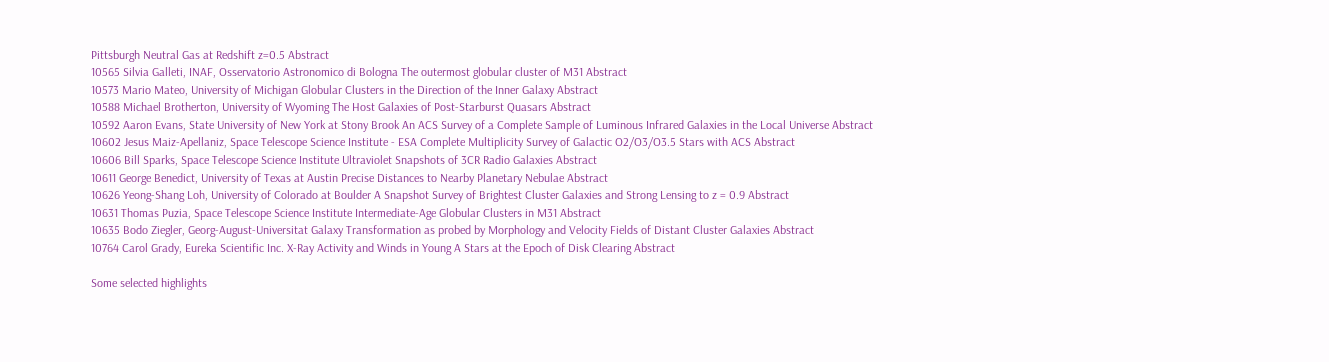Pittsburgh Neutral Gas at Redshift z=0.5 Abstract
10565 Silvia Galleti, INAF, Osservatorio Astronomico di Bologna The outermost globular cluster of M31 Abstract
10573 Mario Mateo, University of Michigan Globular Clusters in the Direction of the Inner Galaxy Abstract
10588 Michael Brotherton, University of Wyoming The Host Galaxies of Post-Starburst Quasars Abstract
10592 Aaron Evans, State University of New York at Stony Brook An ACS Survey of a Complete Sample of Luminous Infrared Galaxies in the Local Universe Abstract
10602 Jesus Maiz-Apellaniz, Space Telescope Science Institute - ESA Complete Multiplicity Survey of Galactic O2/O3/O3.5 Stars with ACS Abstract
10606 Bill Sparks, Space Telescope Science Institute Ultraviolet Snapshots of 3CR Radio Galaxies Abstract
10611 George Benedict, University of Texas at Austin Precise Distances to Nearby Planetary Nebulae Abstract
10626 Yeong-Shang Loh, University of Colorado at Boulder A Snapshot Survey of Brightest Cluster Galaxies and Strong Lensing to z = 0.9 Abstract
10631 Thomas Puzia, Space Telescope Science Institute Intermediate-Age Globular Clusters in M31 Abstract
10635 Bodo Ziegler, Georg-August-Universitat Galaxy Transformation as probed by Morphology and Velocity Fields of Distant Cluster Galaxies Abstract
10764 Carol Grady, Eureka Scientific Inc. X-Ray Activity and Winds in Young A Stars at the Epoch of Disk Clearing Abstract

Some selected highlights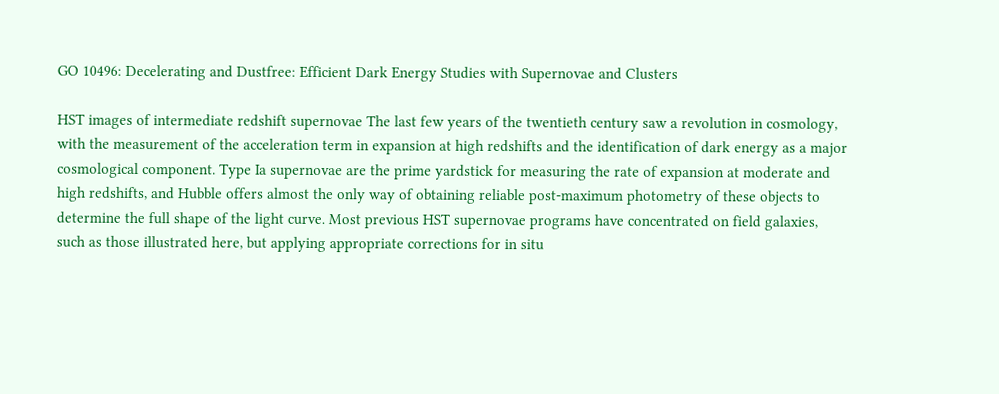GO 10496: Decelerating and Dustfree: Efficient Dark Energy Studies with Supernovae and Clusters

HST images of intermediate redshift supernovae The last few years of the twentieth century saw a revolution in cosmology, with the measurement of the acceleration term in expansion at high redshifts and the identification of dark energy as a major cosmological component. Type Ia supernovae are the prime yardstick for measuring the rate of expansion at moderate and high redshifts, and Hubble offers almost the only way of obtaining reliable post-maximum photometry of these objects to determine the full shape of the light curve. Most previous HST supernovae programs have concentrated on field galaxies, such as those illustrated here, but applying appropriate corrections for in situ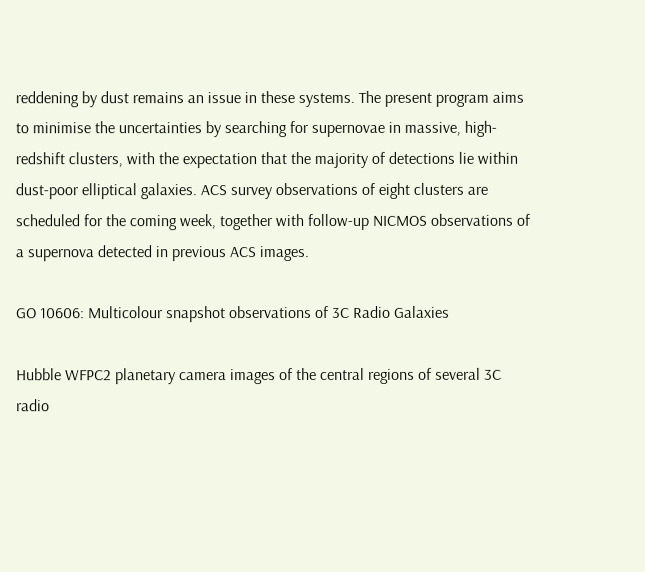reddening by dust remains an issue in these systems. The present program aims to minimise the uncertainties by searching for supernovae in massive, high-redshift clusters, with the expectation that the majority of detections lie within dust-poor elliptical galaxies. ACS survey observations of eight clusters are scheduled for the coming week, together with follow-up NICMOS observations of a supernova detected in previous ACS images.

GO 10606: Multicolour snapshot observations of 3C Radio Galaxies

Hubble WFPC2 planetary camera images of the central regions of several 3C radio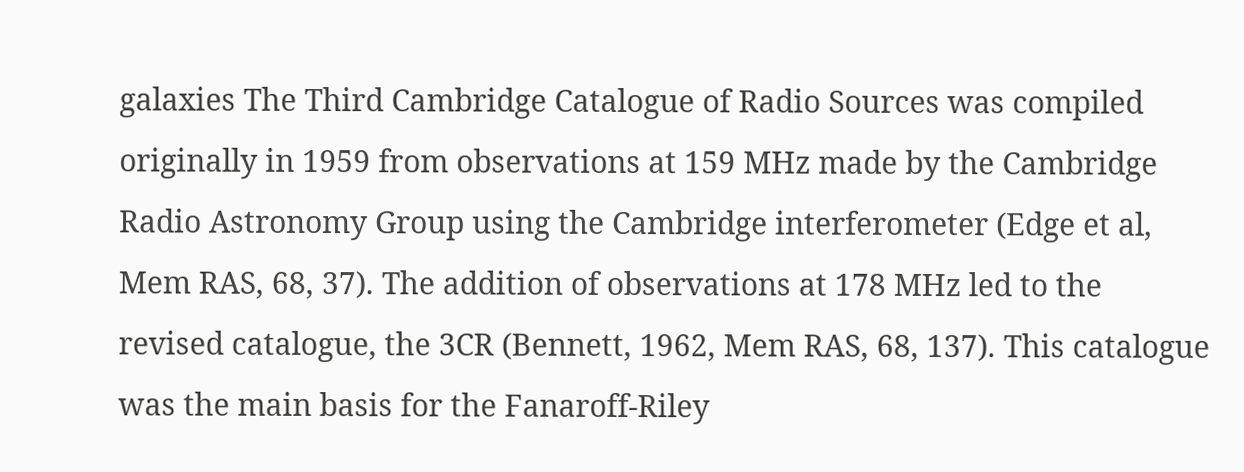galaxies The Third Cambridge Catalogue of Radio Sources was compiled originally in 1959 from observations at 159 MHz made by the Cambridge Radio Astronomy Group using the Cambridge interferometer (Edge et al, Mem RAS, 68, 37). The addition of observations at 178 MHz led to the revised catalogue, the 3CR (Bennett, 1962, Mem RAS, 68, 137). This catalogue was the main basis for the Fanaroff-Riley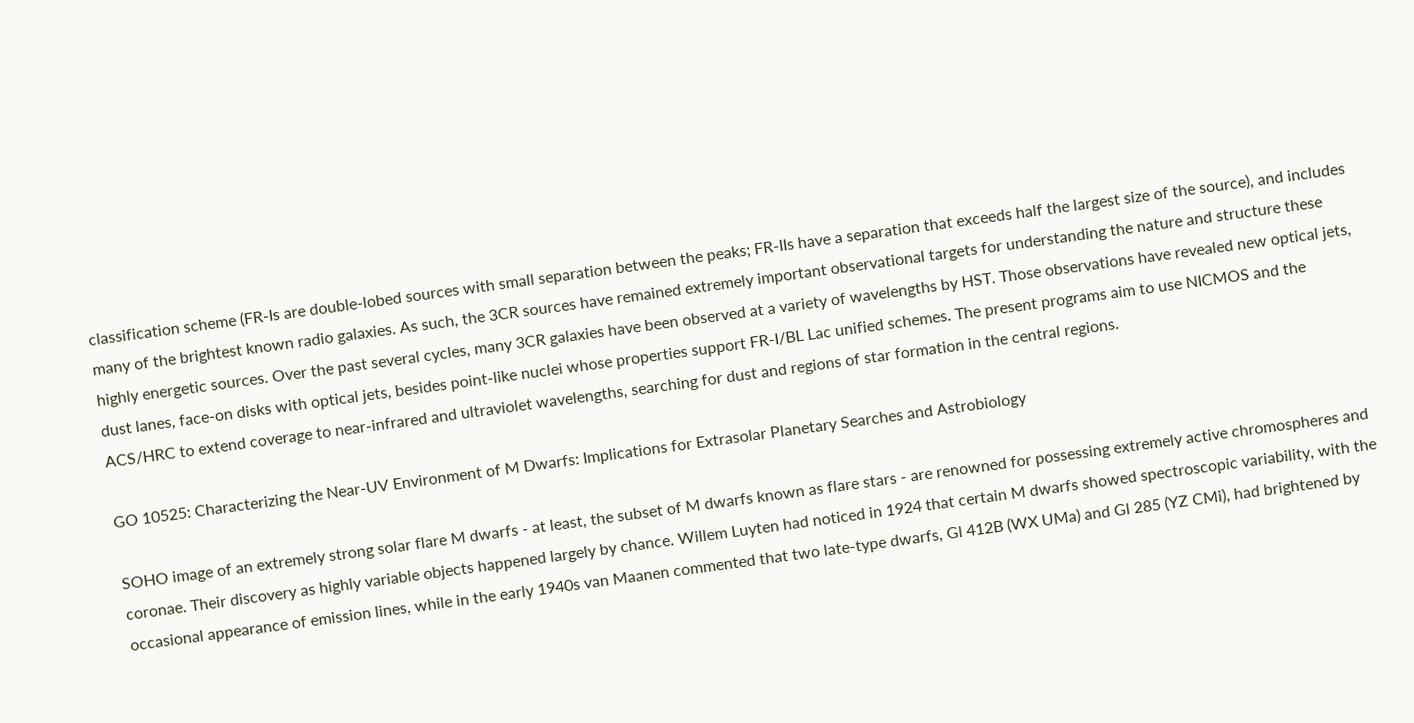classification scheme (FR-Is are double-lobed sources with small separation between the peaks; FR-IIs have a separation that exceeds half the largest size of the source), and includes many of the brightest known radio galaxies. As such, the 3CR sources have remained extremely important observational targets for understanding the nature and structure these highly energetic sources. Over the past several cycles, many 3CR galaxies have been observed at a variety of wavelengths by HST. Those observations have revealed new optical jets, dust lanes, face-on disks with optical jets, besides point-like nuclei whose properties support FR-I/BL Lac unified schemes. The present programs aim to use NICMOS and the ACS/HRC to extend coverage to near-infrared and ultraviolet wavelengths, searching for dust and regions of star formation in the central regions.

GO 10525: Characterizing the Near-UV Environment of M Dwarfs: Implications for Extrasolar Planetary Searches and Astrobiology

SOHO image of an extremely strong solar flare M dwarfs - at least, the subset of M dwarfs known as flare stars - are renowned for possessing extremely active chromospheres and coronae. Their discovery as highly variable objects happened largely by chance. Willem Luyten had noticed in 1924 that certain M dwarfs showed spectroscopic variability, with the occasional appearance of emission lines, while in the early 1940s van Maanen commented that two late-type dwarfs, Gl 412B (WX UMa) and Gl 285 (YZ CMi), had brightened by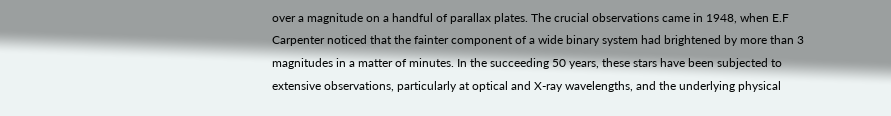over a magnitude on a handful of parallax plates. The crucial observations came in 1948, when E.F Carpenter noticed that the fainter component of a wide binary system had brightened by more than 3 magnitudes in a matter of minutes. In the succeeding 50 years, these stars have been subjected to extensive observations, particularly at optical and X-ray wavelengths, and the underlying physical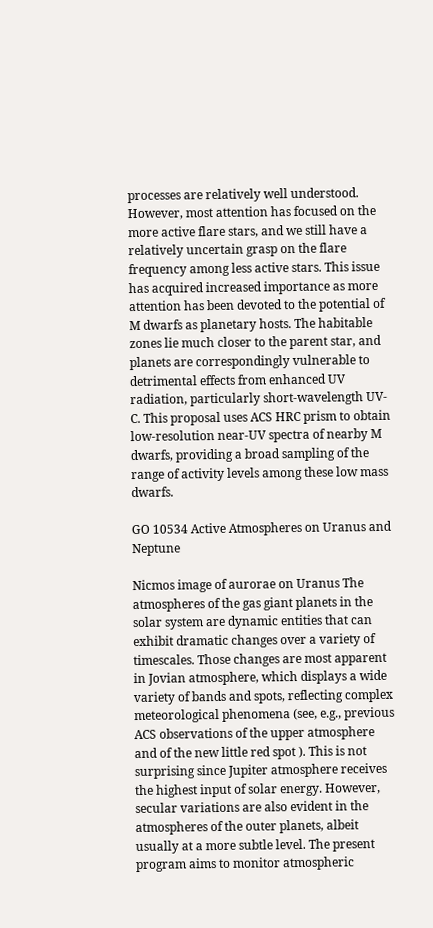processes are relatively well understood. However, most attention has focused on the more active flare stars, and we still have a relatively uncertain grasp on the flare frequency among less active stars. This issue has acquired increased importance as more attention has been devoted to the potential of M dwarfs as planetary hosts. The habitable zones lie much closer to the parent star, and planets are correspondingly vulnerable to detrimental effects from enhanced UV radiation, particularly short-wavelength UV-C. This proposal uses ACS HRC prism to obtain low-resolution near-UV spectra of nearby M dwarfs, providing a broad sampling of the range of activity levels among these low mass dwarfs.

GO 10534 Active Atmospheres on Uranus and Neptune

Nicmos image of aurorae on Uranus The atmospheres of the gas giant planets in the solar system are dynamic entities that can exhibit dramatic changes over a variety of timescales. Those changes are most apparent in Jovian atmosphere, which displays a wide variety of bands and spots, reflecting complex meteorological phenomena (see, e.g., previous ACS observations of the upper atmosphere and of the new little red spot ). This is not surprising since Jupiter atmosphere receives the highest input of solar energy. However, secular variations are also evident in the atmospheres of the outer planets, albeit usually at a more subtle level. The present program aims to monitor atmospheric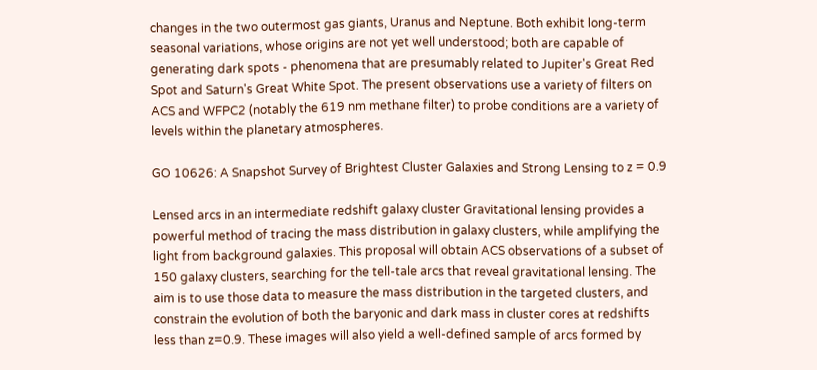changes in the two outermost gas giants, Uranus and Neptune. Both exhibit long-term seasonal variations, whose origins are not yet well understood; both are capable of generating dark spots - phenomena that are presumably related to Jupiter's Great Red Spot and Saturn's Great White Spot. The present observations use a variety of filters on ACS and WFPC2 (notably the 619 nm methane filter) to probe conditions are a variety of levels within the planetary atmospheres.

GO 10626: A Snapshot Survey of Brightest Cluster Galaxies and Strong Lensing to z = 0.9

Lensed arcs in an intermediate redshift galaxy cluster Gravitational lensing provides a powerful method of tracing the mass distribution in galaxy clusters, while amplifying the light from background galaxies. This proposal will obtain ACS observations of a subset of 150 galaxy clusters, searching for the tell-tale arcs that reveal gravitational lensing. The aim is to use those data to measure the mass distribution in the targeted clusters, and constrain the evolution of both the baryonic and dark mass in cluster cores at redshifts less than z=0.9. These images will also yield a well-defined sample of arcs formed by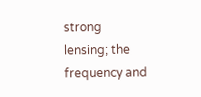strong lensing; the frequency and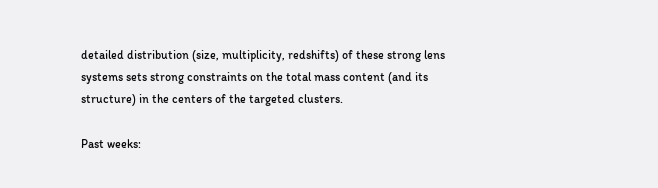detailed distribution (size, multiplicity, redshifts) of these strong lens systems sets strong constraints on the total mass content (and its structure) in the centers of the targeted clusters.

Past weeks: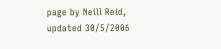page by Neill Reid, updated 30/5/2006